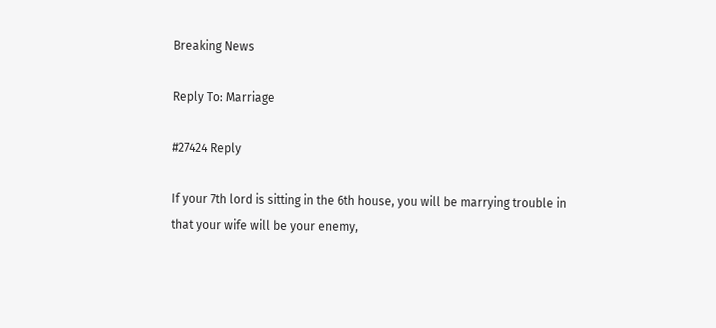Breaking News

Reply To: Marriage

#27424 Reply

If your 7th lord is sitting in the 6th house, you will be marrying trouble in that your wife will be your enemy,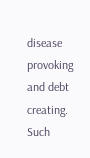disease provoking and debt creating. Such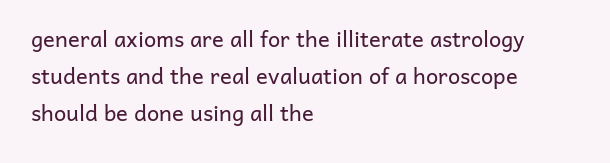general axioms are all for the illiterate astrology students and the real evaluation of a horoscope should be done using all the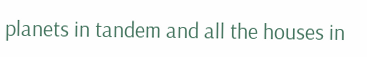planets in tandem and all the houses in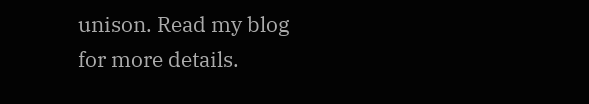unison. Read my blog for more details.